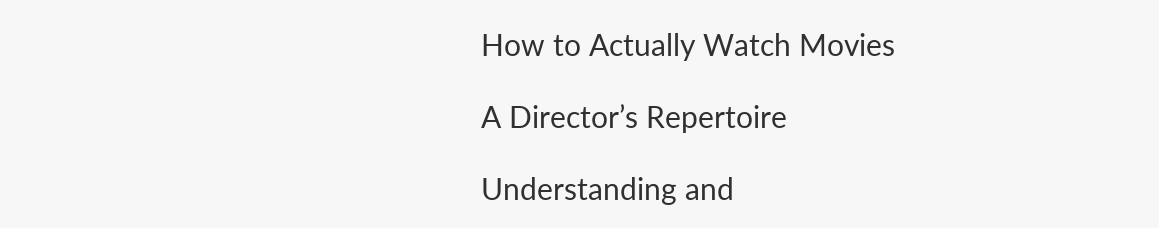How to Actually Watch Movies

A Director’s Repertoire

Understanding and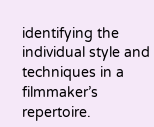identifying the individual style and techniques in a filmmaker’s repertoire.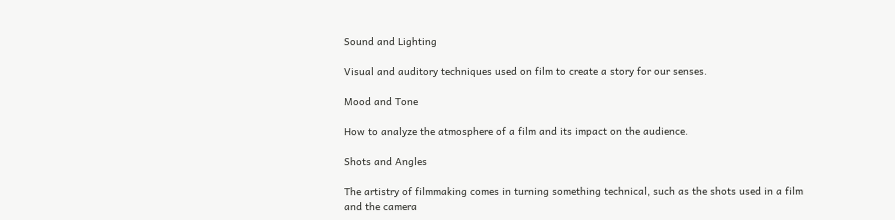Sound and Lighting

Visual and auditory techniques used on film to create a story for our senses.

Mood and Tone

How to analyze the atmosphere of a film and its impact on the audience.

Shots and Angles

The artistry of filmmaking comes in turning something technical, such as the shots used in a film and the camera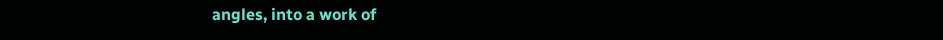angles, into a work of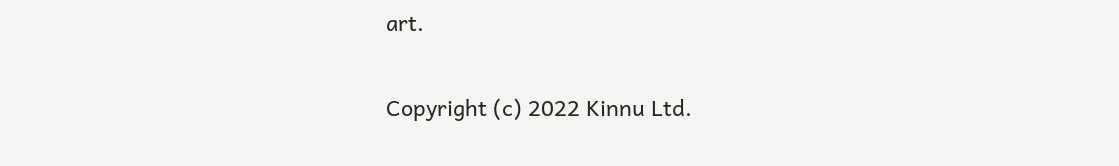art.

Copyright (c) 2022 Kinnu Ltd.